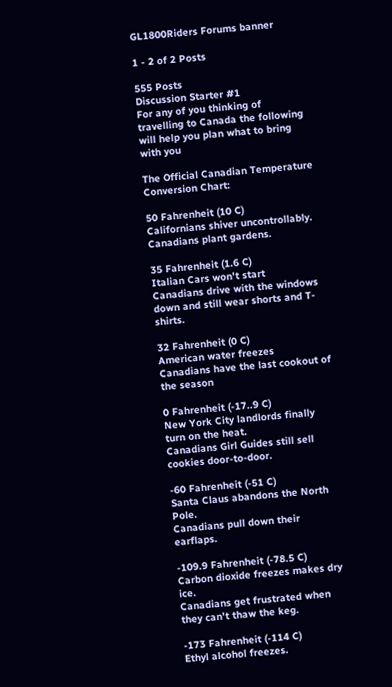GL1800Riders Forums banner

1 - 2 of 2 Posts

555 Posts
Discussion Starter #1
For any of you thinking of travelling to Canada the following will help you plan what to bring with you

The Official Canadian Temperature Conversion Chart:

50 Fahrenheit (10 C)
Californians shiver uncontrollably.
Canadians plant gardens.

35 Fahrenheit (1.6 C)
Italian Cars won't start
Canadians drive with the windows down and still wear shorts and T-shirts.

32 Fahrenheit (0 C)
American water freezes
Canadians have the last cookout of the season

0 Fahrenheit (-17..9 C)
New York City landlords finally turn on the heat.
Canadians Girl Guides still sell cookies door-to-door.

-60 Fahrenheit (-51 C)
Santa Claus abandons the North Pole.
Canadians pull down their earflaps.

-109.9 Fahrenheit (-78.5 C)
Carbon dioxide freezes makes dry ice.
Canadians get frustrated when they can't thaw the keg.

-173 Fahrenheit (-114 C)
Ethyl alcohol freezes.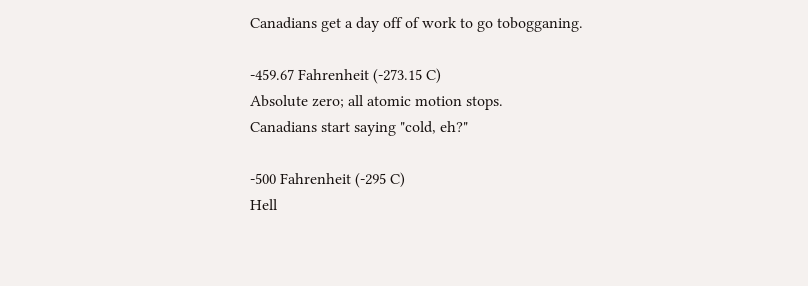Canadians get a day off of work to go tobogganing.

-459.67 Fahrenheit (-273.15 C)
Absolute zero; all atomic motion stops.
Canadians start saying "cold, eh?"

-500 Fahrenheit (-295 C)
Hell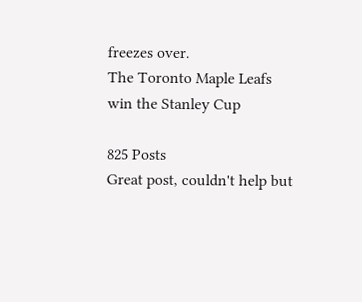freezes over.
The Toronto Maple Leafs win the Stanley Cup

825 Posts
Great post, couldn't help but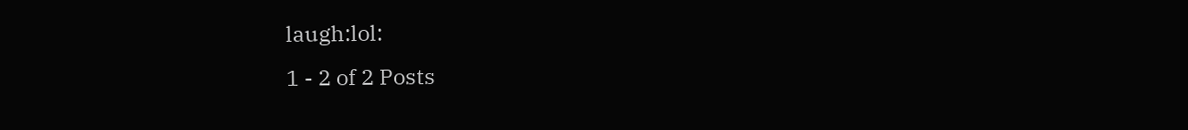laugh:lol:
1 - 2 of 2 Posts